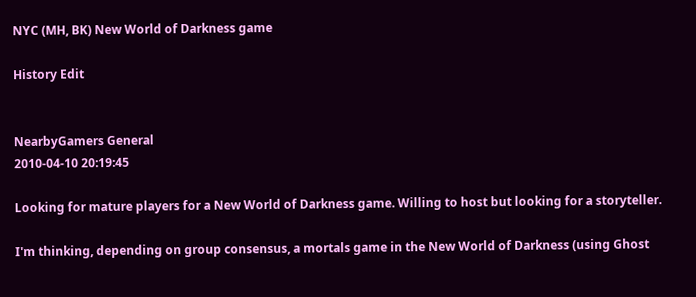NYC (MH, BK) New World of Darkness game

History Edit


NearbyGamers General
2010-04-10 20:19:45

Looking for mature players for a New World of Darkness game. Willing to host but looking for a storyteller.

I'm thinking, depending on group consensus, a mortals game in the New World of Darkness (using Ghost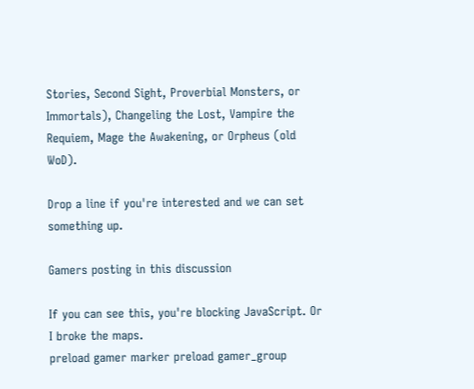Stories, Second Sight, Proverbial Monsters, or Immortals), Changeling the Lost, Vampire the Requiem, Mage the Awakening, or Orpheus (old WoD).

Drop a line if you're interested and we can set something up.

Gamers posting in this discussion

If you can see this, you're blocking JavaScript. Or I broke the maps.
preload gamer marker preload gamer_group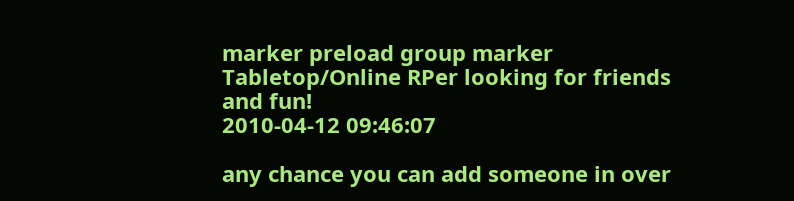marker preload group marker
Tabletop/Online RPer looking for friends and fun!
2010-04-12 09:46:07

any chance you can add someone in over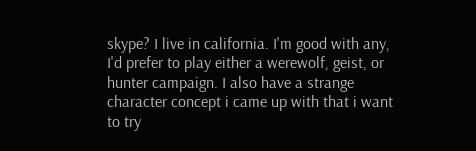skype? I live in california. I'm good with any, I'd prefer to play either a werewolf, geist, or hunter campaign. I also have a strange character concept i came up with that i want to try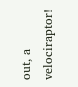out, a velociraptor!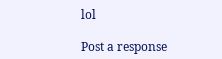lol

Post a response